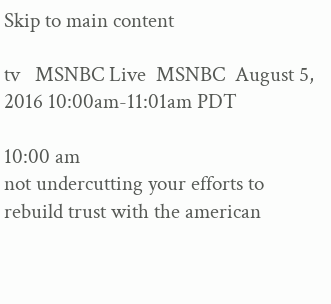Skip to main content

tv   MSNBC Live  MSNBC  August 5, 2016 10:00am-11:01am PDT

10:00 am
not undercutting your efforts to rebuild trust with the american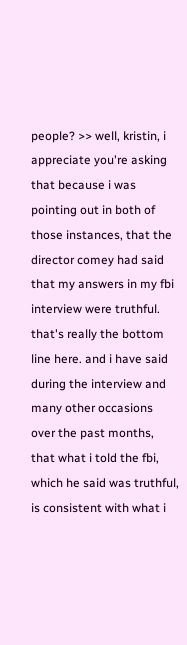people? >> well, kristin, i appreciate you're asking that because i was pointing out in both of those instances, that the director comey had said that my answers in my fbi interview were truthful. that's really the bottom line here. and i have said during the interview and many other occasions over the past months, that what i told the fbi, which he said was truthful, is consistent with what i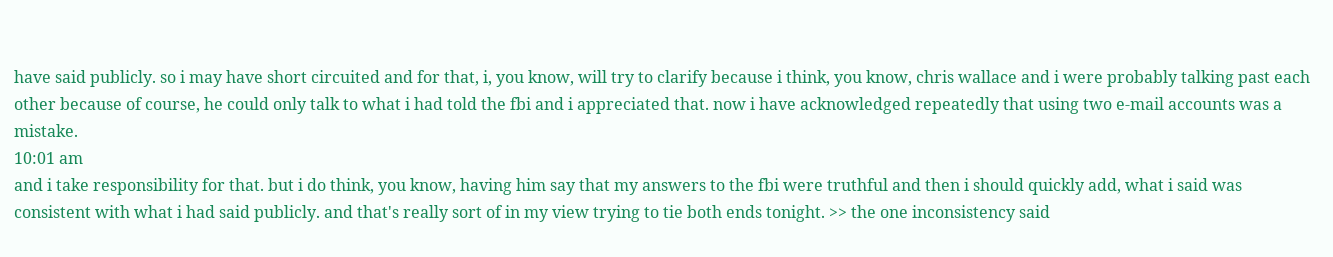have said publicly. so i may have short circuited and for that, i, you know, will try to clarify because i think, you know, chris wallace and i were probably talking past each other because of course, he could only talk to what i had told the fbi and i appreciated that. now i have acknowledged repeatedly that using two e-mail accounts was a mistake.
10:01 am
and i take responsibility for that. but i do think, you know, having him say that my answers to the fbi were truthful and then i should quickly add, what i said was consistent with what i had said publicly. and that's really sort of in my view trying to tie both ends tonight. >> the one inconsistency said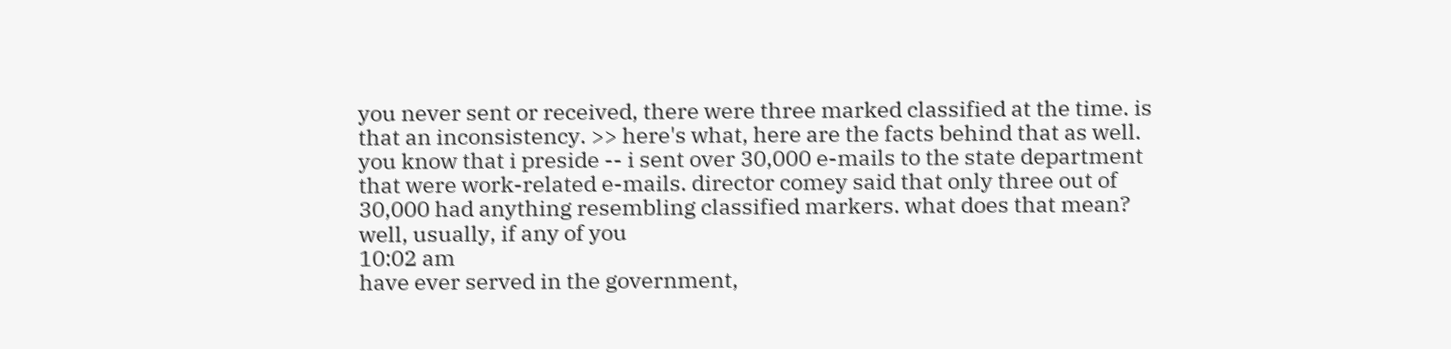you never sent or received, there were three marked classified at the time. is that an inconsistency. >> here's what, here are the facts behind that as well. you know that i preside -- i sent over 30,000 e-mails to the state department that were work-related e-mails. director comey said that only three out of 30,000 had anything resembling classified markers. what does that mean? well, usually, if any of you
10:02 am
have ever served in the government,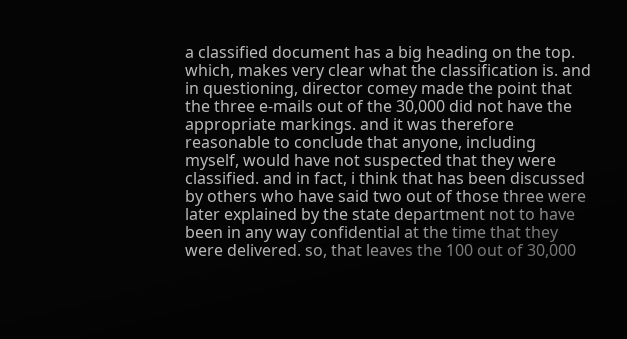a classified document has a big heading on the top. which, makes very clear what the classification is. and in questioning, director comey made the point that the three e-mails out of the 30,000 did not have the appropriate markings. and it was therefore reasonable to conclude that anyone, including myself, would have not suspected that they were classified. and in fact, i think that has been discussed by others who have said two out of those three were later explained by the state department not to have been in any way confidential at the time that they were delivered. so, that leaves the 100 out of 30,000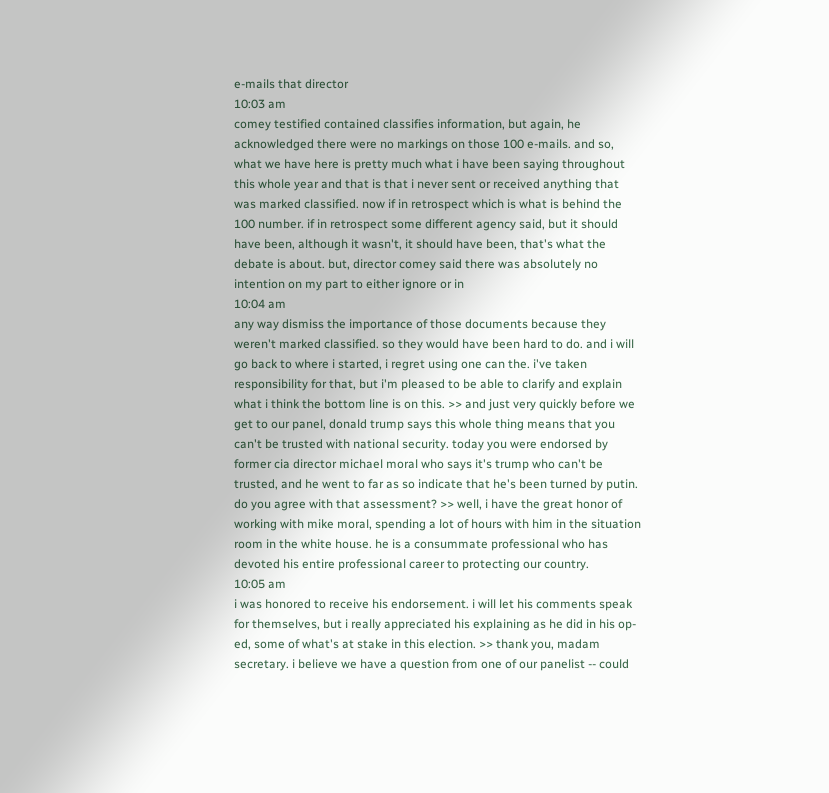e-mails that director
10:03 am
comey testified contained classifies information, but again, he acknowledged there were no markings on those 100 e-mails. and so, what we have here is pretty much what i have been saying throughout this whole year and that is that i never sent or received anything that was marked classified. now if in retrospect which is what is behind the 100 number. if in retrospect some different agency said, but it should have been, although it wasn't, it should have been, that's what the debate is about. but, director comey said there was absolutely no intention on my part to either ignore or in
10:04 am
any way dismiss the importance of those documents because they weren't marked classified. so they would have been hard to do. and i will go back to where i started, i regret using one can the. i've taken responsibility for that, but i'm pleased to be able to clarify and explain what i think the bottom line is on this. >> and just very quickly before we get to our panel, donald trump says this whole thing means that you can't be trusted with national security. today you were endorsed by former cia director michael moral who says it's trump who can't be trusted, and he went to far as so indicate that he's been turned by putin. do you agree with that assessment? >> well, i have the great honor of working with mike moral, spending a lot of hours with him in the situation room in the white house. he is a consummate professional who has devoted his entire professional career to protecting our country.
10:05 am
i was honored to receive his endorsement. i will let his comments speak for themselves, but i really appreciated his explaining as he did in his op-ed, some of what's at stake in this election. >> thank you, madam secretary. i believe we have a question from one of our panelist -- could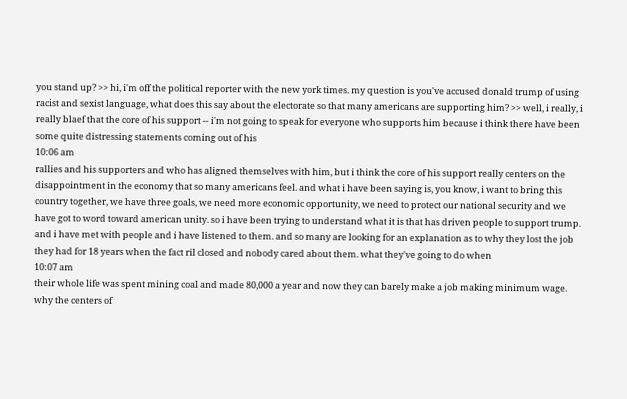you stand up? >> hi, i'm off the political reporter with the new york times. my question is you've accused donald trump of using racist and sexist language, what does this say about the electorate so that many americans are supporting him? >> well, i really, i really blaef that the core of his support -- i'm not going to speak for everyone who supports him because i think there have been some quite distressing statements coming out of his
10:06 am
rallies and his supporters and who has aligned themselves with him, but i think the core of his support really centers on the disappointment in the economy that so many americans feel. and what i have been saying is, you know, i want to bring this country together, we have three goals, we need more economic opportunity, we need to protect our national security and we have got to word toward american unity. so i have been trying to understand what it is that has driven people to support trump. and i have met with people and i have listened to them. and so many are looking for an explanation as to why they lost the job they had for 18 years when the fact ril closed and nobody cared about them. what they've going to do when
10:07 am
their whole life was spent mining coal and made 80,000 a year and now they can barely make a job making minimum wage. why the centers of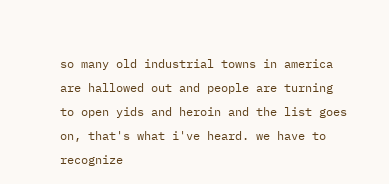so many old industrial towns in america are hallowed out and people are turning to open yids and heroin and the list goes on, that's what i've heard. we have to recognize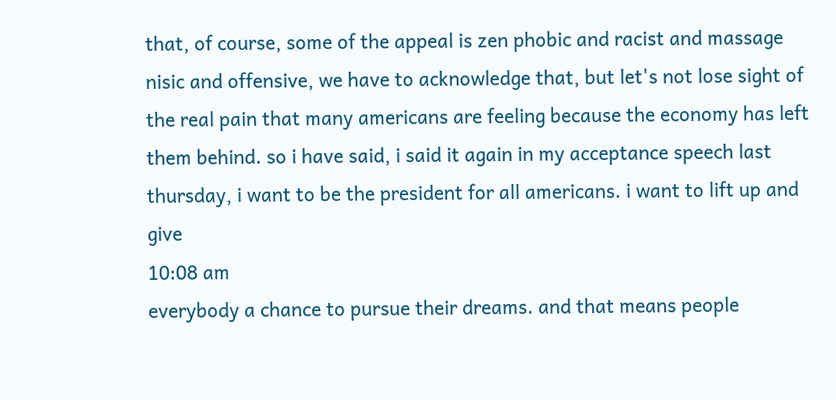that, of course, some of the appeal is zen phobic and racist and massage nisic and offensive, we have to acknowledge that, but let's not lose sight of the real pain that many americans are feeling because the economy has left them behind. so i have said, i said it again in my acceptance speech last thursday, i want to be the president for all americans. i want to lift up and give
10:08 am
everybody a chance to pursue their dreams. and that means people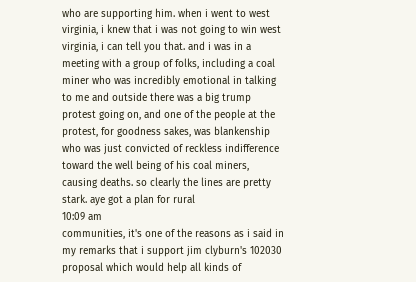who are supporting him. when i went to west virginia, i knew that i was not going to win west virginia, i can tell you that. and i was in a meeting with a group of folks, including a coal miner who was incredibly emotional in talking to me and outside there was a big trump protest going on, and one of the people at the protest, for goodness sakes, was blankenship who was just convicted of reckless indifference toward the well being of his coal miners, causing deaths. so clearly the lines are pretty stark. aye got a plan for rural
10:09 am
communities, it's one of the reasons as i said in my remarks that i support jim clyburn's 102030 proposal which would help all kinds of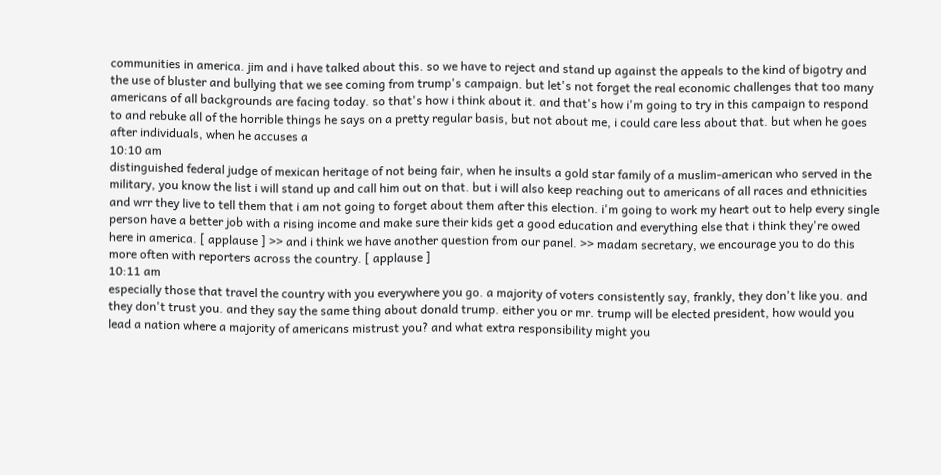communities in america. jim and i have talked about this. so we have to reject and stand up against the appeals to the kind of bigotry and the use of bluster and bullying that we see coming from trump's campaign. but let's not forget the real economic challenges that too many americans of all backgrounds are facing today. so that's how i think about it. and that's how i'm going to try in this campaign to respond to and rebuke all of the horrible things he says on a pretty regular basis, but not about me, i could care less about that. but when he goes after individuals, when he accuses a
10:10 am
distinguished federal judge of mexican heritage of not being fair, when he insults a gold star family of a muslim-american who served in the military, you know the list i will stand up and call him out on that. but i will also keep reaching out to americans of all races and ethnicities and wrr they live to tell them that i am not going to forget about them after this election. i'm going to work my heart out to help every single person have a better job with a rising income and make sure their kids get a good education and everything else that i think they're owed here in america. [ applause ] >> and i think we have another question from our panel. >> madam secretary, we encourage you to do this more often with reporters across the country. [ applause ]
10:11 am
especially those that travel the country with you everywhere you go. a majority of voters consistently say, frankly, they don't like you. and they don't trust you. and they say the same thing about donald trump. either you or mr. trump will be elected president, how would you lead a nation where a majority of americans mistrust you? and what extra responsibility might you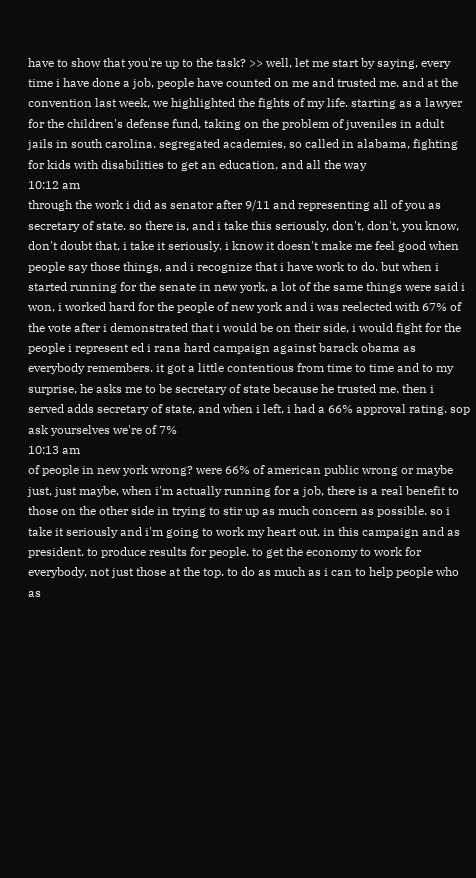have to show that you're up to the task? >> well, let me start by saying, every time i have done a job, people have counted on me and trusted me. and at the convention last week, we highlighted the fights of my life. starting as a lawyer for the children's defense fund, taking on the problem of juveniles in adult jails in south carolina. segregated academies, so called in alabama, fighting for kids with disabilities to get an education, and all the way
10:12 am
through the work i did as senator after 9/11 and representing all of you as secretary of state. so there is, and i take this seriously, don't, don't, you know, don't doubt that, i take it seriously. i know it doesn't make me feel good when people say those things, and i recognize that i have work to do. but when i started running for the senate in new york, a lot of the same things were said i won, i worked hard for the people of new york and i was reelected with 67% of the vote after i demonstrated that i would be on their side, i would fight for the people i represent ed i rana hard campaign against barack obama as everybody remembers. it got a little contentious from time to time and to my surprise, he asks me to be secretary of state because he trusted me. then i served adds secretary of state, and when i left, i had a 66% approval rating. sop ask yourselves we're of 7%
10:13 am
of people in new york wrong? were 66% of american public wrong or maybe just, just maybe, when i'm actually running for a job, there is a real benefit to those on the other side in trying to stir up as much concern as possible. so i take it seriously and i'm going to work my heart out. in this campaign and as president. to produce results for people. to get the economy to work for everybody, not just those at the top. to do as much as i can to help people who as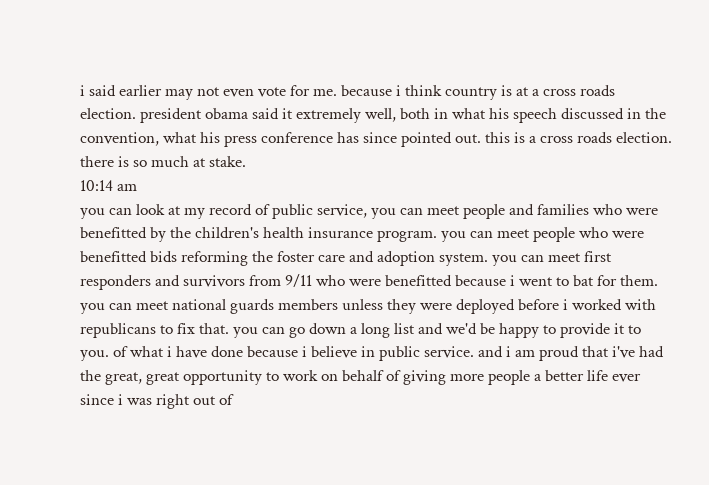i said earlier may not even vote for me. because i think country is at a cross roads election. president obama said it extremely well, both in what his speech discussed in the convention, what his press conference has since pointed out. this is a cross roads election. there is so much at stake.
10:14 am
you can look at my record of public service, you can meet people and families who were benefitted by the children's health insurance program. you can meet people who were benefitted bids reforming the foster care and adoption system. you can meet first responders and survivors from 9/11 who were benefitted because i went to bat for them. you can meet national guards members unless they were deployed before i worked with republicans to fix that. you can go down a long list and we'd be happy to provide it to you. of what i have done because i believe in public service. and i am proud that i've had the great, great opportunity to work on behalf of giving more people a better life ever since i was right out of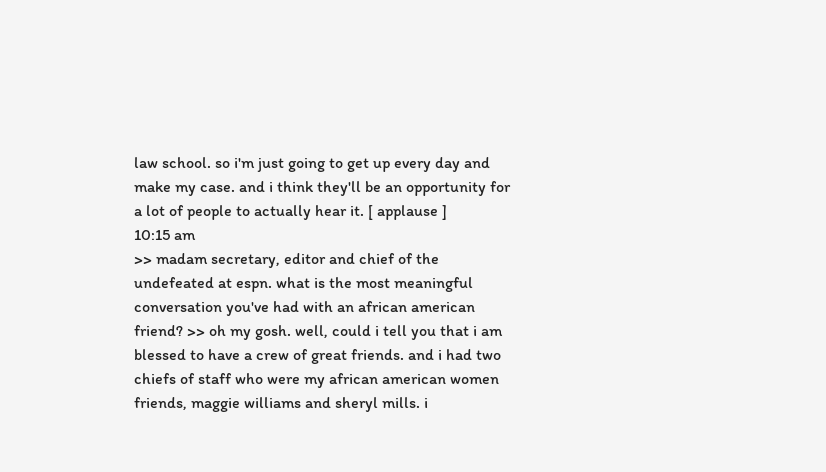law school. so i'm just going to get up every day and make my case. and i think they'll be an opportunity for a lot of people to actually hear it. [ applause ]
10:15 am
>> madam secretary, editor and chief of the undefeated at espn. what is the most meaningful conversation you've had with an african american friend? >> oh my gosh. well, could i tell you that i am blessed to have a crew of great friends. and i had two chiefs of staff who were my african american women friends, maggie williams and sheryl mills. i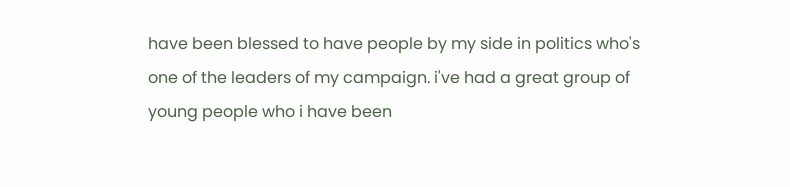have been blessed to have people by my side in politics who's one of the leaders of my campaign. i've had a great group of young people who i have been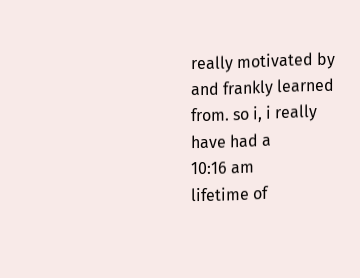really motivated by and frankly learned from. so i, i really have had a
10:16 am
lifetime of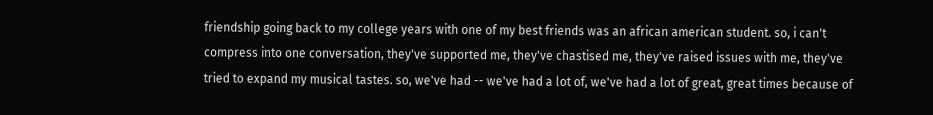friendship going back to my college years with one of my best friends was an african american student. so, i can't compress into one conversation, they've supported me, they've chastised me, they've raised issues with me, they've tried to expand my musical tastes. so, we've had -- we've had a lot of, we've had a lot of great, great times because of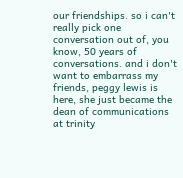our friendships. so i can't really pick one conversation out of, you know, 50 years of conversations. and i don't want to embarrass my friends, peggy lewis is here, she just became the dean of communications at trinity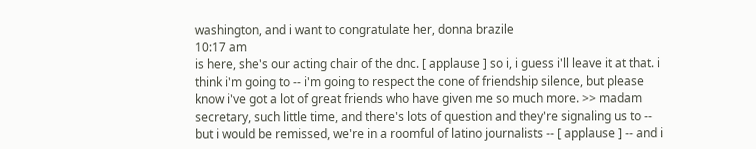washington, and i want to congratulate her, donna brazile
10:17 am
is here, she's our acting chair of the dnc. [ applause ] so i, i guess i'll leave it at that. i think i'm going to -- i'm going to respect the cone of friendship silence, but please know i've got a lot of great friends who have given me so much more. >> madam secretary, such little time, and there's lots of question and they're signaling us to -- but i would be remissed, we're in a roomful of latino journalists -- [ applause ] -- and i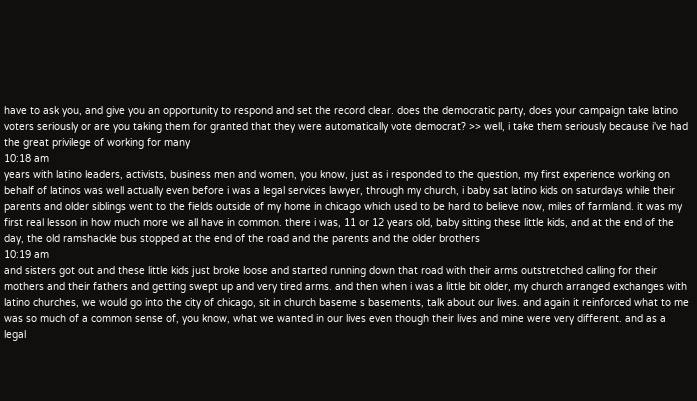have to ask you, and give you an opportunity to respond and set the record clear. does the democratic party, does your campaign take latino voters seriously or are you taking them for granted that they were automatically vote democrat? >> well, i take them seriously because i've had the great privilege of working for many
10:18 am
years with latino leaders, activists, business men and women, you know, just as i responded to the question, my first experience working on behalf of latinos was well actually even before i was a legal services lawyer, through my church, i baby sat latino kids on saturdays while their parents and older siblings went to the fields outside of my home in chicago which used to be hard to believe now, miles of farmland. it was my first real lesson in how much more we all have in common. there i was, 11 or 12 years old, baby sitting these little kids, and at the end of the day, the old ramshackle bus stopped at the end of the road and the parents and the older brothers
10:19 am
and sisters got out and these little kids just broke loose and started running down that road with their arms outstretched calling for their mothers and their fathers and getting swept up and very tired arms. and then when i was a little bit older, my church arranged exchanges with latino churches, we would go into the city of chicago, sit in church baseme s basements, talk about our lives. and again it reinforced what to me was so much of a common sense of, you know, what we wanted in our lives even though their lives and mine were very different. and as a legal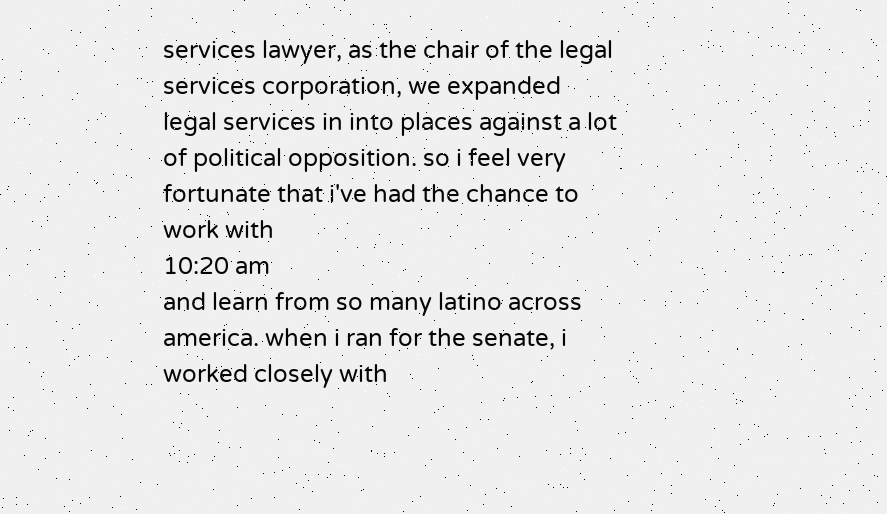services lawyer, as the chair of the legal services corporation, we expanded legal services in into places against a lot of political opposition. so i feel very fortunate that i've had the chance to work with
10:20 am
and learn from so many latino across america. when i ran for the senate, i worked closely with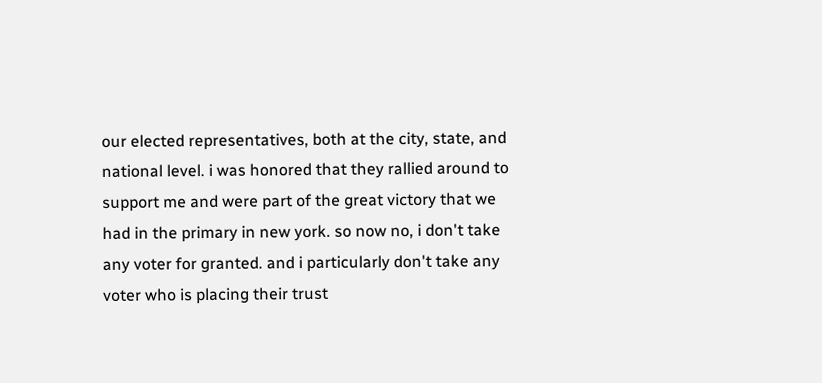our elected representatives, both at the city, state, and national level. i was honored that they rallied around to support me and were part of the great victory that we had in the primary in new york. so now no, i don't take any voter for granted. and i particularly don't take any voter who is placing their trust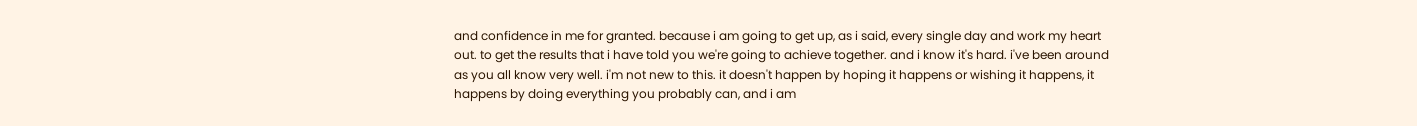and confidence in me for granted. because i am going to get up, as i said, every single day and work my heart out. to get the results that i have told you we're going to achieve together. and i know it's hard. i've been around as you all know very well. i'm not new to this. it doesn't happen by hoping it happens or wishing it happens, it happens by doing everything you probably can, and i am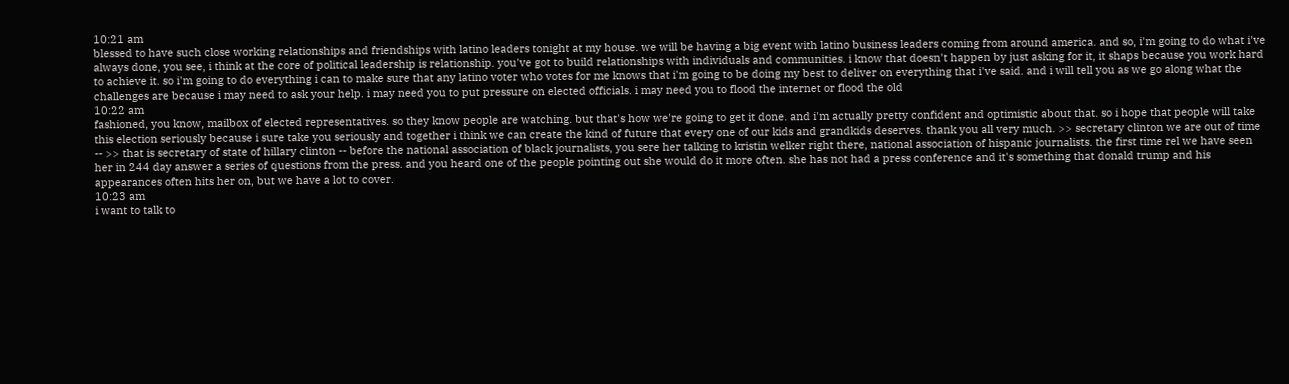10:21 am
blessed to have such close working relationships and friendships with latino leaders tonight at my house. we will be having a big event with latino business leaders coming from around america. and so, i'm going to do what i've always done, you see, i think at the core of political leadership is relationship. you've got to build relationships with individuals and communities. i know that doesn't happen by just asking for it, it shaps because you work hard to achieve it. so i'm going to do everything i can to make sure that any latino voter who votes for me knows that i'm going to be doing my best to deliver on everything that i've said. and i will tell you as we go along what the challenges are because i may need to ask your help. i may need you to put pressure on elected officials. i may need you to flood the internet or flood the old
10:22 am
fashioned, you know, mailbox of elected representatives. so they know people are watching. but that's how we're going to get it done. and i'm actually pretty confident and optimistic about that. so i hope that people will take this election seriously because i sure take you seriously and together i think we can create the kind of future that every one of our kids and grandkids deserves. thank you all very much. >> secretary clinton we are out of time -- >> that is secretary of state of hillary clinton -- before the national association of black journalists, you sere her talking to kristin welker right there, national association of hispanic journalists. the first time rel we have seen her in 244 day answer a series of questions from the press. and you heard one of the people pointing out she would do it more often. she has not had a press conference and it's something that donald trump and his appearances often hits her on, but we have a lot to cover.
10:23 am
i want to talk to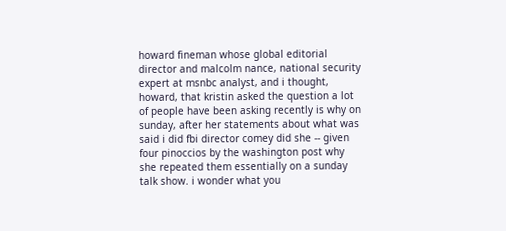howard fineman whose global editorial director and malcolm nance, national security expert at msnbc analyst, and i thought, howard, that kristin asked the question a lot of people have been asking recently is why on sunday, after her statements about what was said i did fbi director comey did she -- given four pinoccios by the washington post why she repeated them essentially on a sunday talk show. i wonder what you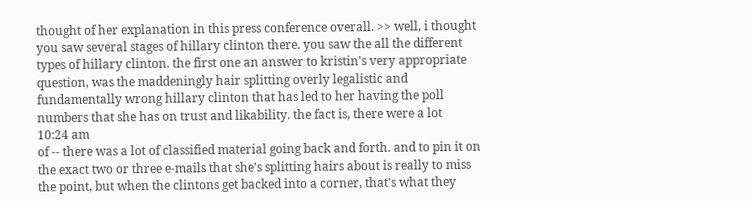thought of her explanation in this press conference overall. >> well, i thought you saw several stages of hillary clinton there. you saw the all the different types of hillary clinton. the first one an answer to kristin's very appropriate question, was the maddeningly hair splitting overly legalistic and fundamentally wrong hillary clinton that has led to her having the poll numbers that she has on trust and likability. the fact is, there were a lot
10:24 am
of -- there was a lot of classified material going back and forth. and to pin it on the exact two or three e-mails that she's splitting hairs about is really to miss the point, but when the clintons get backed into a corner, that's what they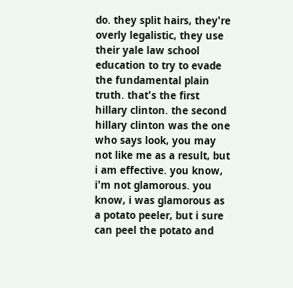do. they split hairs, they're overly legalistic, they use their yale law school education to try to evade the fundamental plain truth. that's the first hillary clinton. the second hillary clinton was the one who says look, you may not like me as a result, but i am effective. you know, i'm not glamorous. you know, i was glamorous as a potato peeler, but i sure can peel the potato and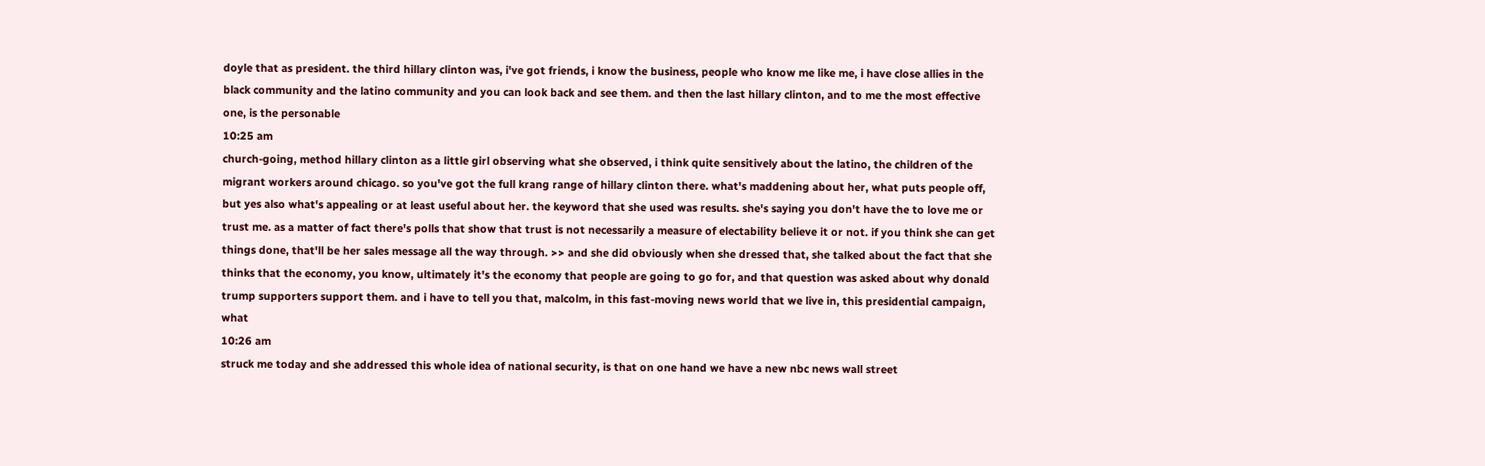doyle that as president. the third hillary clinton was, i've got friends, i know the business, people who know me like me, i have close allies in the black community and the latino community and you can look back and see them. and then the last hillary clinton, and to me the most effective one, is the personable
10:25 am
church-going, method hillary clinton as a little girl observing what she observed, i think quite sensitively about the latino, the children of the migrant workers around chicago. so you've got the full krang range of hillary clinton there. what's maddening about her, what puts people off, but yes also what's appealing or at least useful about her. the keyword that she used was results. she's saying you don't have the to love me or trust me. as a matter of fact there's polls that show that trust is not necessarily a measure of electability believe it or not. if you think she can get things done, that'll be her sales message all the way through. >> and she did obviously when she dressed that, she talked about the fact that she thinks that the economy, you know, ultimately it's the economy that people are going to go for, and that question was asked about why donald trump supporters support them. and i have to tell you that, malcolm, in this fast-moving news world that we live in, this presidential campaign, what
10:26 am
struck me today and she addressed this whole idea of national security, is that on one hand we have a new nbc news wall street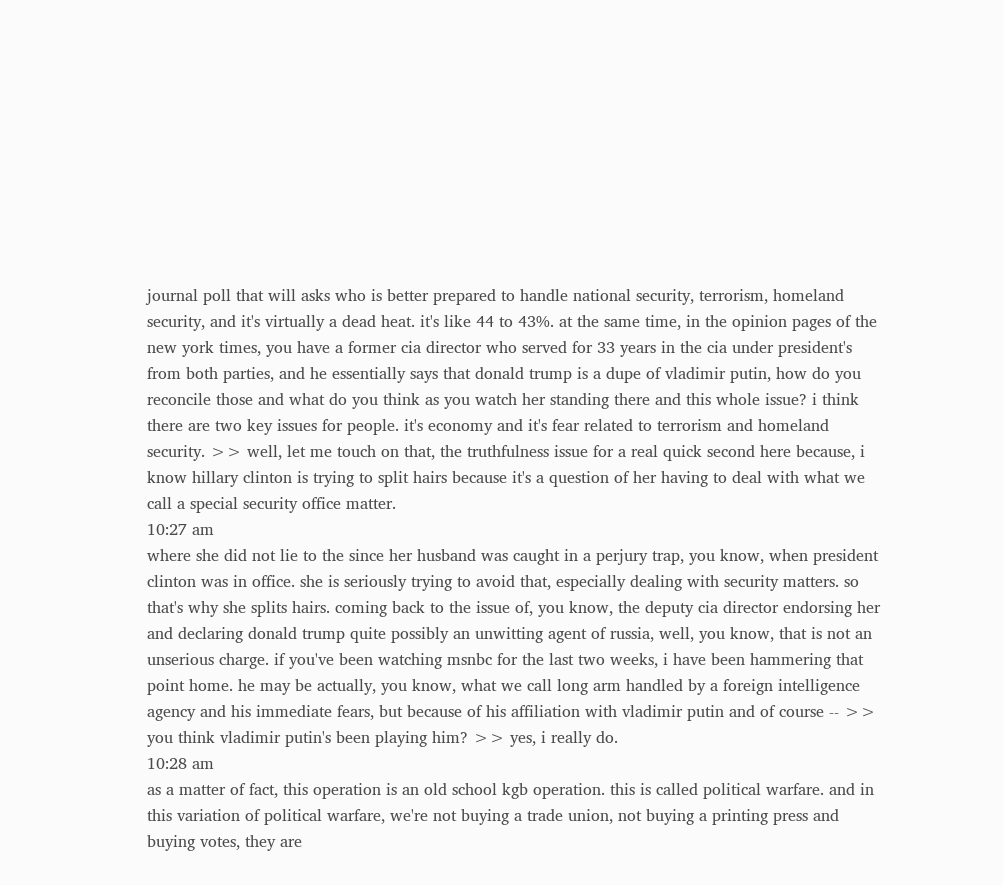journal poll that will asks who is better prepared to handle national security, terrorism, homeland security, and it's virtually a dead heat. it's like 44 to 43%. at the same time, in the opinion pages of the new york times, you have a former cia director who served for 33 years in the cia under president's from both parties, and he essentially says that donald trump is a dupe of vladimir putin, how do you reconcile those and what do you think as you watch her standing there and this whole issue? i think there are two key issues for people. it's economy and it's fear related to terrorism and homeland security. >> well, let me touch on that, the truthfulness issue for a real quick second here because, i know hillary clinton is trying to split hairs because it's a question of her having to deal with what we call a special security office matter.
10:27 am
where she did not lie to the since her husband was caught in a perjury trap, you know, when president clinton was in office. she is seriously trying to avoid that, especially dealing with security matters. so that's why she splits hairs. coming back to the issue of, you know, the deputy cia director endorsing her and declaring donald trump quite possibly an unwitting agent of russia, well, you know, that is not an unserious charge. if you've been watching msnbc for the last two weeks, i have been hammering that point home. he may be actually, you know, what we call long arm handled by a foreign intelligence agency and his immediate fears, but because of his affiliation with vladimir putin and of course -- >> you think vladimir putin's been playing him? >> yes, i really do.
10:28 am
as a matter of fact, this operation is an old school kgb operation. this is called political warfare. and in this variation of political warfare, we're not buying a trade union, not buying a printing press and buying votes, they are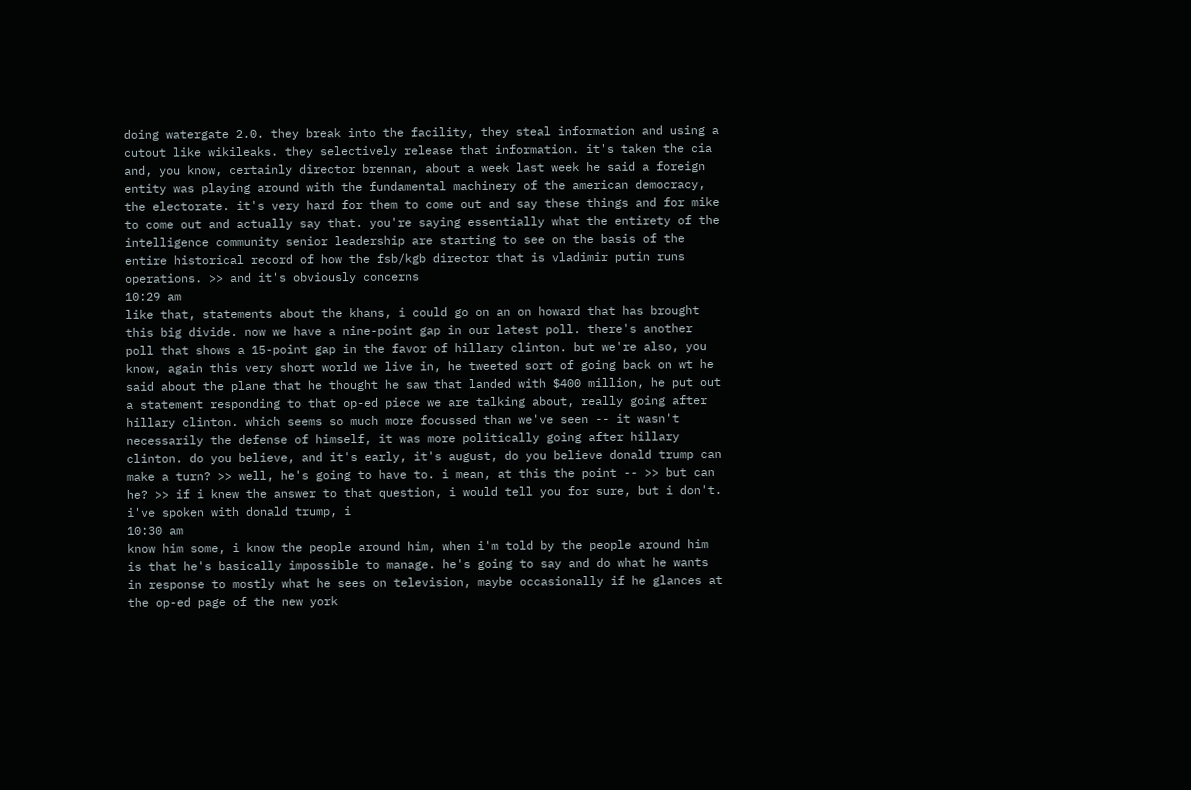doing watergate 2.0. they break into the facility, they steal information and using a cutout like wikileaks. they selectively release that information. it's taken the cia and, you know, certainly director brennan, about a week last week he said a foreign entity was playing around with the fundamental machinery of the american democracy, the electorate. it's very hard for them to come out and say these things and for mike to come out and actually say that. you're saying essentially what the entirety of the intelligence community senior leadership are starting to see on the basis of the entire historical record of how the fsb/kgb director that is vladimir putin runs operations. >> and it's obviously concerns
10:29 am
like that, statements about the khans, i could go on an on howard that has brought this big divide. now we have a nine-point gap in our latest poll. there's another poll that shows a 15-point gap in the favor of hillary clinton. but we're also, you know, again this very short world we live in, he tweeted sort of going back on wt he said about the plane that he thought he saw that landed with $400 million, he put out a statement responding to that op-ed piece we are talking about, really going after hillary clinton. which seems so much more focussed than we've seen -- it wasn't necessarily the defense of himself, it was more politically going after hillary clinton. do you believe, and it's early, it's august, do you believe donald trump can make a turn? >> well, he's going to have to. i mean, at this the point -- >> but can he? >> if i knew the answer to that question, i would tell you for sure, but i don't. i've spoken with donald trump, i
10:30 am
know him some, i know the people around him, when i'm told by the people around him is that he's basically impossible to manage. he's going to say and do what he wants in response to mostly what he sees on television, maybe occasionally if he glances at the op-ed page of the new york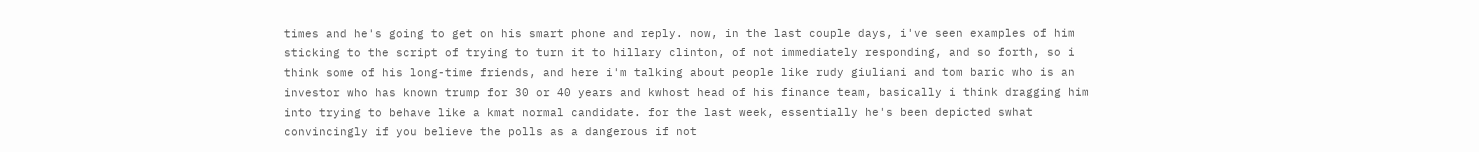times and he's going to get on his smart phone and reply. now, in the last couple days, i've seen examples of him sticking to the script of trying to turn it to hillary clinton, of not immediately responding, and so forth, so i think some of his long-time friends, and here i'm talking about people like rudy giuliani and tom baric who is an investor who has known trump for 30 or 40 years and kwhost head of his finance team, basically i think dragging him into trying to behave like a kmat normal candidate. for the last week, essentially he's been depicted swhat convincingly if you believe the polls as a dangerous if not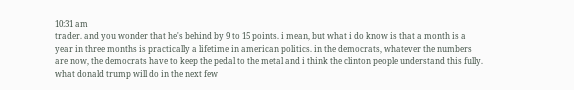10:31 am
trader. and you wonder that he's behind by 9 to 15 points. i mean, but what i do know is that a month is a year in three months is practically a lifetime in american politics. in the democrats, whatever the numbers are now, the democrats have to keep the pedal to the metal and i think the clinton people understand this fully. what donald trump will do in the next few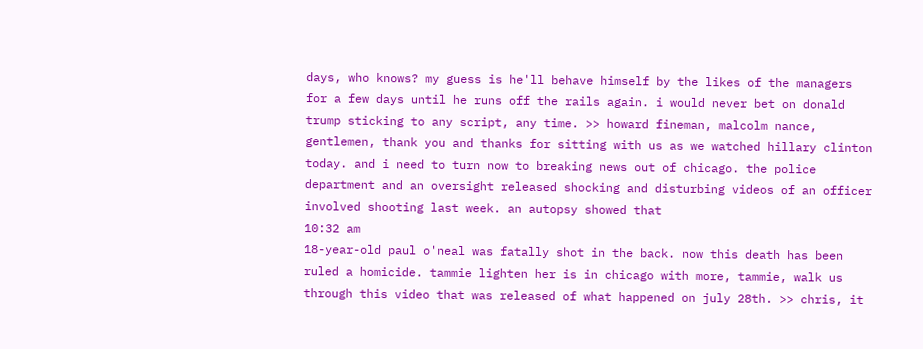days, who knows? my guess is he'll behave himself by the likes of the managers for a few days until he runs off the rails again. i would never bet on donald trump sticking to any script, any time. >> howard fineman, malcolm nance, gentlemen, thank you and thanks for sitting with us as we watched hillary clinton today. and i need to turn now to breaking news out of chicago. the police department and an oversight released shocking and disturbing videos of an officer involved shooting last week. an autopsy showed that
10:32 am
18-year-old paul o'neal was fatally shot in the back. now this death has been ruled a homicide. tammie lighten her is in chicago with more, tammie, walk us through this video that was released of what happened on july 28th. >> chris, it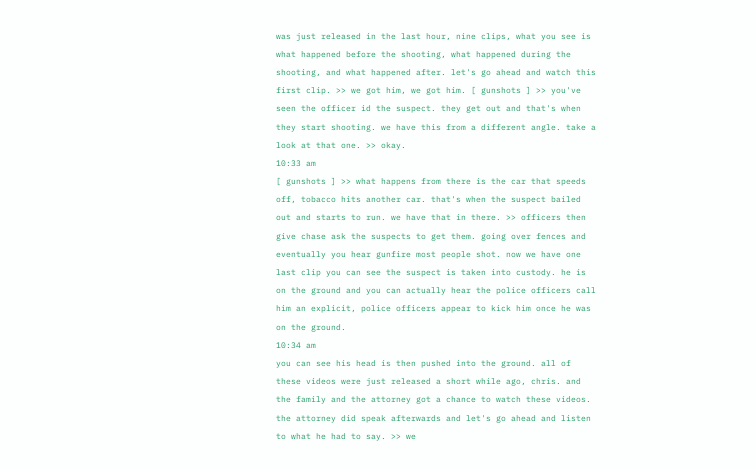was just released in the last hour, nine clips, what you see is what happened before the shooting, what happened during the shooting, and what happened after. let's go ahead and watch this first clip. >> we got him, we got him. [ gunshots ] >> you've seen the officer id the suspect. they get out and that's when they start shooting. we have this from a different angle. take a look at that one. >> okay.
10:33 am
[ gunshots ] >> what happens from there is the car that speeds off, tobacco hits another car. that's when the suspect bailed out and starts to run. we have that in there. >> officers then give chase ask the suspects to get them. going over fences and eventually you hear gunfire most people shot. now we have one last clip you can see the suspect is taken into custody. he is on the ground and you can actually hear the police officers call him an explicit, police officers appear to kick him once he was on the ground.
10:34 am
you can see his head is then pushed into the ground. all of these videos were just released a short while ago, chris. and the family and the attorney got a chance to watch these videos. the attorney did speak afterwards and let's go ahead and listen to what he had to say. >> we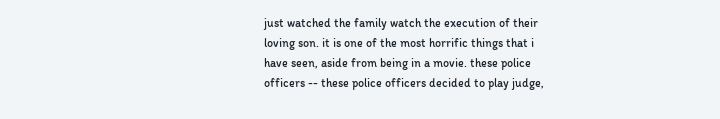just watched the family watch the execution of their loving son. it is one of the most horrific things that i have seen, aside from being in a movie. these police officers -- these police officers decided to play judge,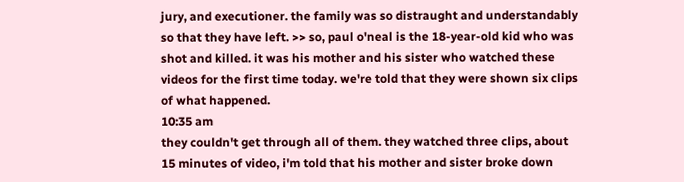jury, and executioner. the family was so distraught and understandably so that they have left. >> so, paul o'neal is the 18-year-old kid who was shot and killed. it was his mother and his sister who watched these videos for the first time today. we're told that they were shown six clips of what happened.
10:35 am
they couldn't get through all of them. they watched three clips, about 15 minutes of video, i'm told that his mother and sister broke down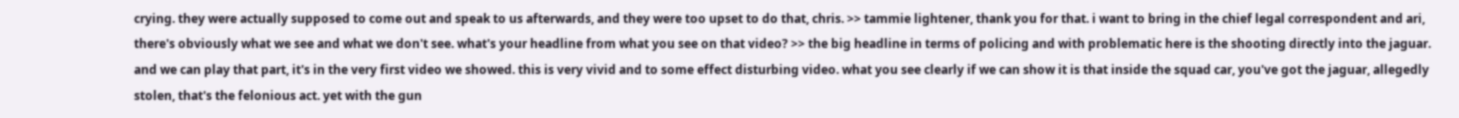crying. they were actually supposed to come out and speak to us afterwards, and they were too upset to do that, chris. >> tammie lightener, thank you for that. i want to bring in the chief legal correspondent and ari, there's obviously what we see and what we don't see. what's your headline from what you see on that video? >> the big headline in terms of policing and with problematic here is the shooting directly into the jaguar. and we can play that part, it's in the very first video we showed. this is very vivid and to some effect disturbing video. what you see clearly if we can show it is that inside the squad car, you've got the jaguar, allegedly stolen, that's the felonious act. yet with the gun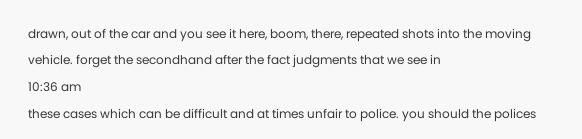drawn, out of the car and you see it here, boom, there, repeated shots into the moving vehicle. forget the secondhand after the fact judgments that we see in
10:36 am
these cases which can be difficult and at times unfair to police. you should the polices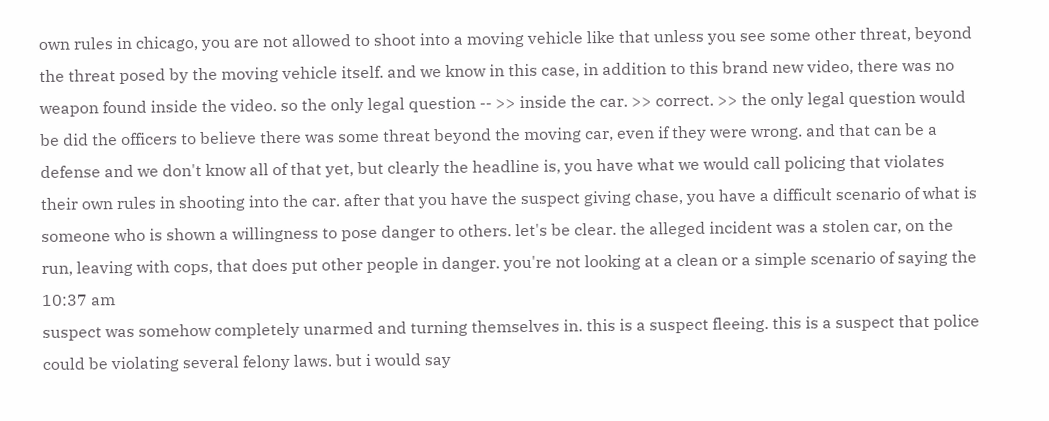own rules in chicago, you are not allowed to shoot into a moving vehicle like that unless you see some other threat, beyond the threat posed by the moving vehicle itself. and we know in this case, in addition to this brand new video, there was no weapon found inside the video. so the only legal question -- >> inside the car. >> correct. >> the only legal question would be did the officers to believe there was some threat beyond the moving car, even if they were wrong. and that can be a defense and we don't know all of that yet, but clearly the headline is, you have what we would call policing that violates their own rules in shooting into the car. after that you have the suspect giving chase, you have a difficult scenario of what is someone who is shown a willingness to pose danger to others. let's be clear. the alleged incident was a stolen car, on the run, leaving with cops, that does put other people in danger. you're not looking at a clean or a simple scenario of saying the
10:37 am
suspect was somehow completely unarmed and turning themselves in. this is a suspect fleeing. this is a suspect that police could be violating several felony laws. but i would say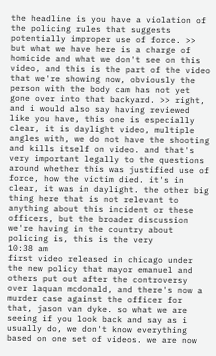the headline is you have a violation of the policing rules that suggests potentially improper use of force. >> but what we have here is a charge of homicide and what we don't see on this video, and this is the part of the video that we're showing now, obviously the person with the body cam has not yet gone over into that backyard. >> right, and i would also say having reviewed like you have, this one is especially clear, it is daylight video, multiple angles with, we do not have the shooting and kills itself on video. and that's very important legally to the questions around whether this was justified use of force, how the victim died. it's in clear, it was in daylight. the other big thing here that is not relevant to anything about this incident or these officers, but the broader discussion we're having in the country about policing is, this is the very
10:38 am
first video released in chicago under the new policy that mayor emanuel and others put out after the controversy over laquan mcdonald, and there's now a murder case against the officer for that, jason van dyke. so what we are seeing if you look back and say as i usually do, we don't know everything based on one set of videos. we are now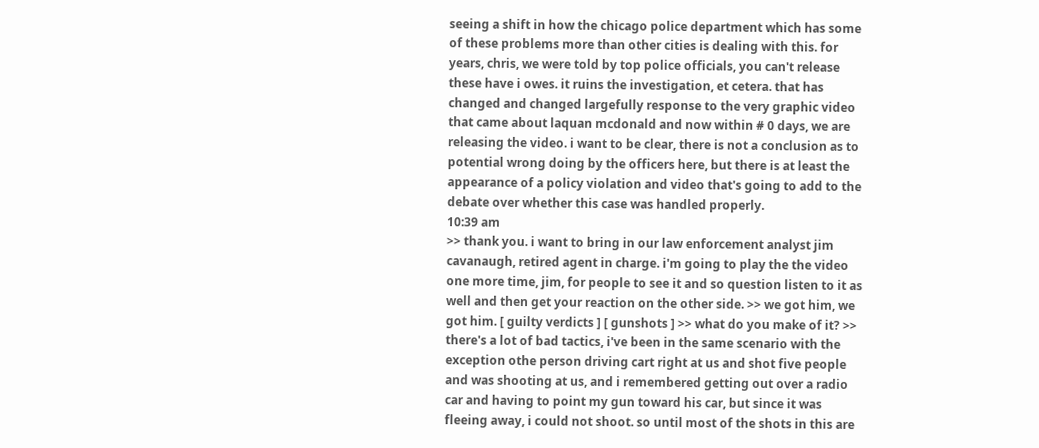seeing a shift in how the chicago police department which has some of these problems more than other cities is dealing with this. for years, chris, we were told by top police officials, you can't release these have i owes. it ruins the investigation, et cetera. that has changed and changed largefully response to the very graphic video that came about laquan mcdonald and now within # 0 days, we are releasing the video. i want to be clear, there is not a conclusion as to potential wrong doing by the officers here, but there is at least the appearance of a policy violation and video that's going to add to the debate over whether this case was handled properly.
10:39 am
>> thank you. i want to bring in our law enforcement analyst jim cavanaugh, retired agent in charge. i'm going to play the the video one more time, jim, for people to see it and so question listen to it as well and then get your reaction on the other side. >> we got him, we got him. [ guilty verdicts ] [ gunshots ] >> what do you make of it? >> there's a lot of bad tactics, i've been in the same scenario with the exception othe person driving cart right at us and shot five people and was shooting at us, and i remembered getting out over a radio car and having to point my gun toward his car, but since it was fleeing away, i could not shoot. so until most of the shots in this are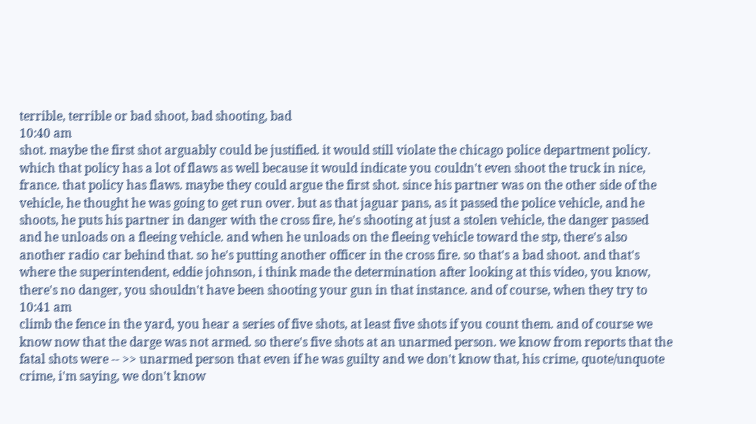terrible, terrible or bad shoot, bad shooting, bad
10:40 am
shot. maybe the first shot arguably could be justified. it would still violate the chicago police department policy. which that policy has a lot of flaws as well because it would indicate you couldn't even shoot the truck in nice, france. that policy has flaws. maybe they could argue the first shot. since his partner was on the other side of the vehicle, he thought he was going to get run over. but as that jaguar pans, as it passed the police vehicle, and he shoots, he puts his partner in danger with the cross fire, he's shooting at just a stolen vehicle, the danger passed and he unloads on a fleeing vehicle. and when he unloads on the fleeing vehicle toward the stp, there's also another radio car behind that. so he's putting another officer in the cross fire. so that's a bad shoot. and that's where the superintendent, eddie johnson, i think made the determination after looking at this video, you know, there's no danger, you shouldn't have been shooting your gun in that instance. and of course, when they try to
10:41 am
climb the fence in the yard, you hear a series of five shots, at least five shots if you count them. and of course we know now that the darge was not armed. so there's five shots at an unarmed person. we know from reports that the fatal shots were -- >> unarmed person that even if he was guilty and we don't know that, his crime, quote/unquote crime, i'm saying, we don't know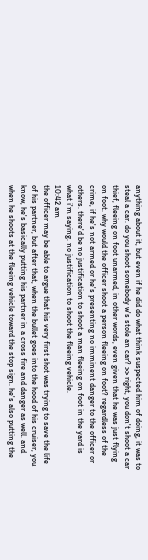anything about it, but even if he did do what think suspected him of doing, it was to steal a car. do you shoot somebody w's stole an car? >> right, you don't shoot a car thief, fleeing on foot unarmed, in other words, even given that he was just flying on foot. why would the officer shoot a person fleeing on foot? regardless of the crime, if he's not armed or he's presenting no imminent danger to the officer or others. there'd be no justification to shoot a man fleeing on foot in the yard is what i'm saying. no justification to shoot the fleeing vehicle.
10:42 am
the officer may be able to argue that his very first shot was trying to save the life of his partner, but after that, when the bullet goes into the hood of his cruiser, you know, he's basically putting his partner in a cross fire and danger as well. and when he shoots at the fleeing vehicle toward the stop sign. he's also putting the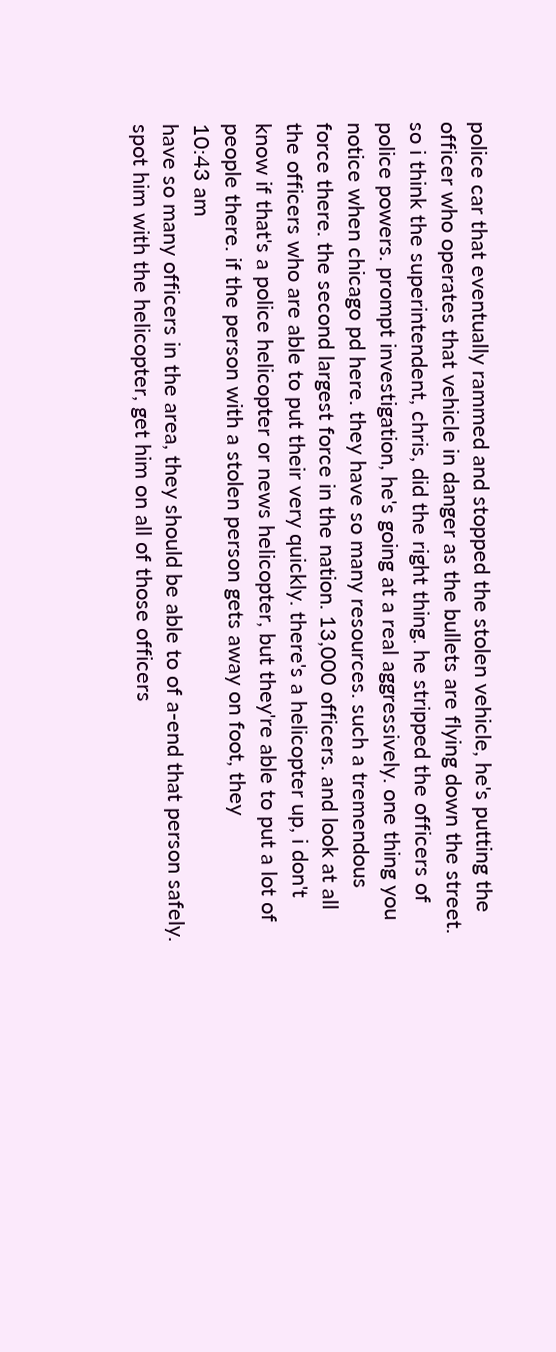police car that eventually rammed and stopped the stolen vehicle, he's putting the officer who operates that vehicle in danger as the bullets are flying down the street. so i think the superintendent, chris, did the right thing. he stripped the officers of police powers. prompt investigation, he's going at a real aggressively. one thing you notice when chicago pd here. they have so many resources. such a tremendous force there. the second largest force in the nation. 13,000 officers. and look at all the officers who are able to put their very quickly. there's a helicopter up, i don't know if that's a police helicopter or news helicopter, but they're able to put a lot of people there. if the person with a stolen person gets away on foot, they
10:43 am
have so many officers in the area, they should be able to of a-end that person safely. spot him with the helicopter, get him on all of those officers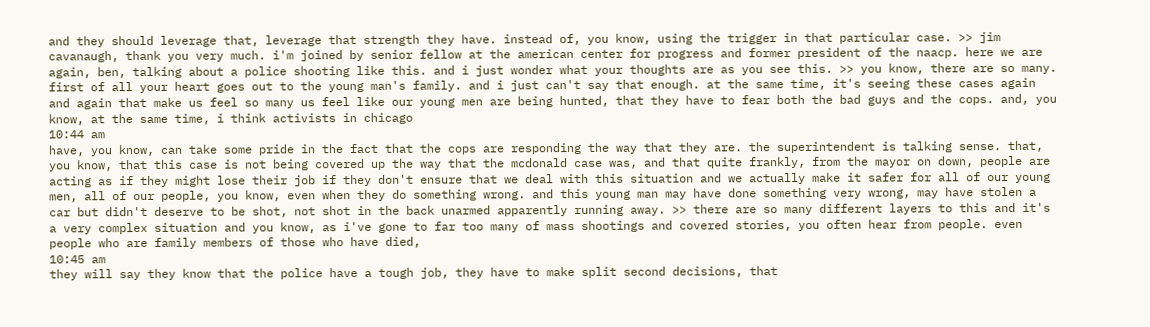and they should leverage that, leverage that strength they have. instead of, you know, using the trigger in that particular case. >> jim cavanaugh, thank you very much. i'm joined by senior fellow at the american center for progress and former president of the naacp. here we are again, ben, talking about a police shooting like this. and i just wonder what your thoughts are as you see this. >> you know, there are so many. first of all your heart goes out to the young man's family. and i just can't say that enough. at the same time, it's seeing these cases again and again that make us feel so many us feel like our young men are being hunted, that they have to fear both the bad guys and the cops. and, you know, at the same time, i think activists in chicago
10:44 am
have, you know, can take some pride in the fact that the cops are responding the way that they are. the superintendent is talking sense. that, you know, that this case is not being covered up the way that the mcdonald case was, and that quite frankly, from the mayor on down, people are acting as if they might lose their job if they don't ensure that we deal with this situation and we actually make it safer for all of our young men, all of our people, you know, even when they do something wrong. and this young man may have done something very wrong, may have stolen a car but didn't deserve to be shot, not shot in the back unarmed apparently running away. >> there are so many different layers to this and it's a very complex situation and you know, as i've gone to far too many of mass shootings and covered stories, you often hear from people. even people who are family members of those who have died,
10:45 am
they will say they know that the police have a tough job, they have to make split second decisions, that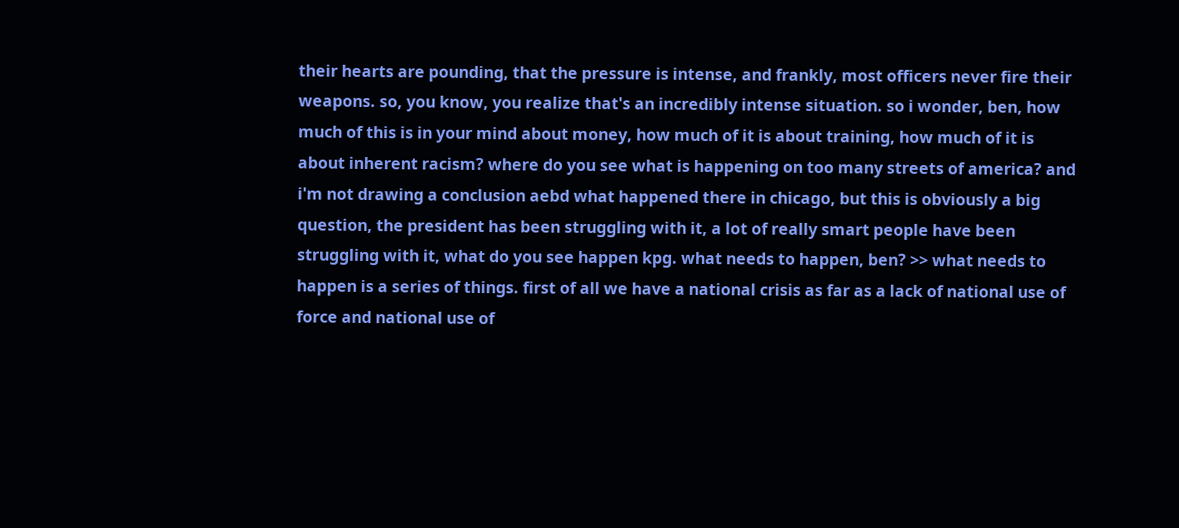their hearts are pounding, that the pressure is intense, and frankly, most officers never fire their weapons. so, you know, you realize that's an incredibly intense situation. so i wonder, ben, how much of this is in your mind about money, how much of it is about training, how much of it is about inherent racism? where do you see what is happening on too many streets of america? and i'm not drawing a conclusion aebd what happened there in chicago, but this is obviously a big question, the president has been struggling with it, a lot of really smart people have been struggling with it, what do you see happen kpg. what needs to happen, ben? >> what needs to happen is a series of things. first of all we have a national crisis as far as a lack of national use of force and national use of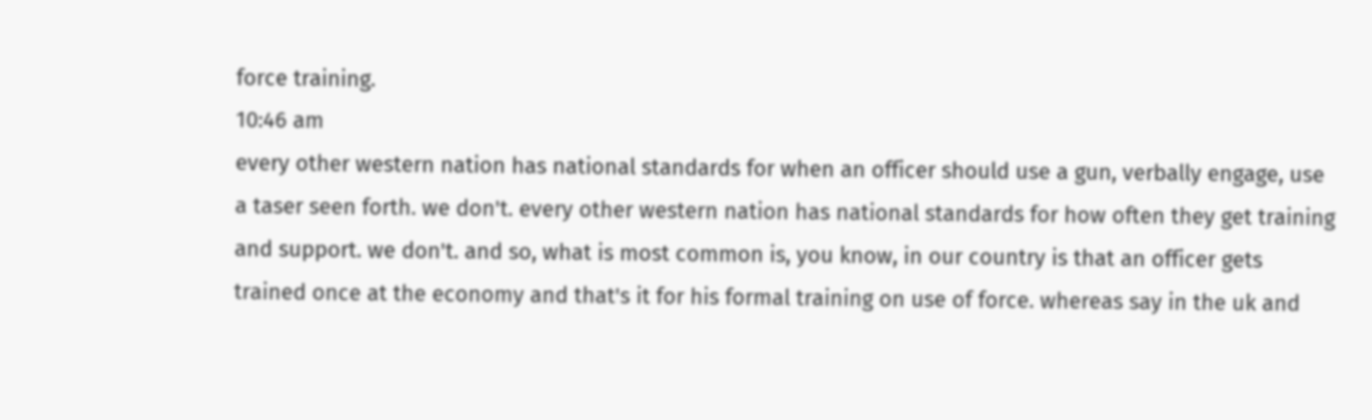force training.
10:46 am
every other western nation has national standards for when an officer should use a gun, verbally engage, use a taser seen forth. we don't. every other western nation has national standards for how often they get training and support. we don't. and so, what is most common is, you know, in our country is that an officer gets trained once at the economy and that's it for his formal training on use of force. whereas say in the uk and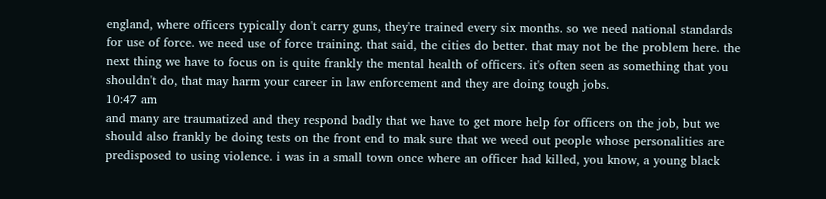england, where officers typically don't carry guns, they're trained every six months. so we need national standards for use of force. we need use of force training. that said, the cities do better. that may not be the problem here. the next thing we have to focus on is quite frankly the mental health of officers. it's often seen as something that you shouldn't do, that may harm your career in law enforcement and they are doing tough jobs.
10:47 am
and many are traumatized and they respond badly that we have to get more help for officers on the job, but we should also frankly be doing tests on the front end to mak sure that we weed out people whose personalities are predisposed to using violence. i was in a small town once where an officer had killed, you know, a young black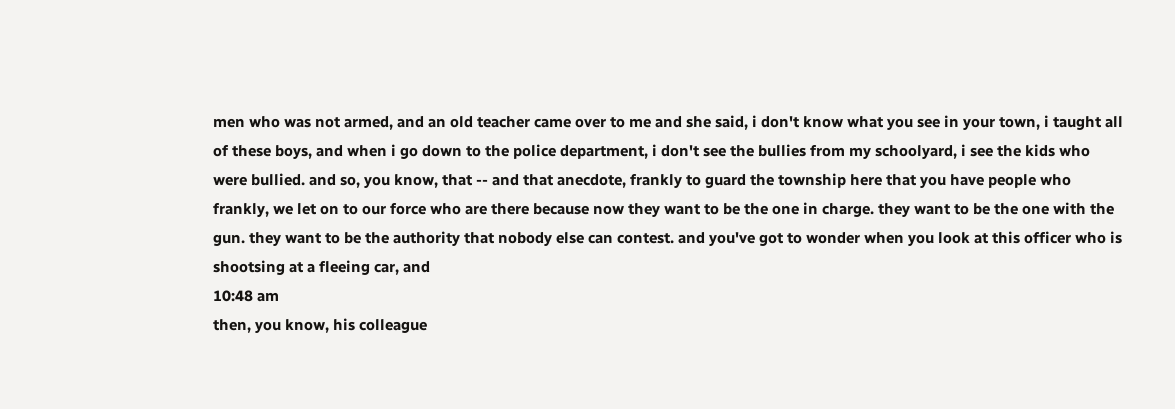men who was not armed, and an old teacher came over to me and she said, i don't know what you see in your town, i taught all of these boys, and when i go down to the police department, i don't see the bullies from my schoolyard, i see the kids who were bullied. and so, you know, that -- and that anecdote, frankly to guard the township here that you have people who frankly, we let on to our force who are there because now they want to be the one in charge. they want to be the one with the gun. they want to be the authority that nobody else can contest. and you've got to wonder when you look at this officer who is shootsing at a fleeing car, and
10:48 am
then, you know, his colleague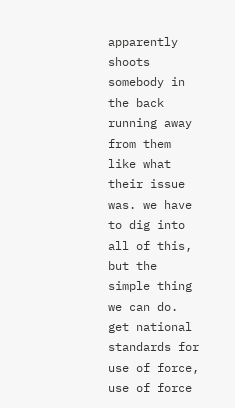apparently shoots somebody in the back running away from them like what their issue was. we have to dig into all of this, but the simple thing we can do. get national standards for use of force, use of force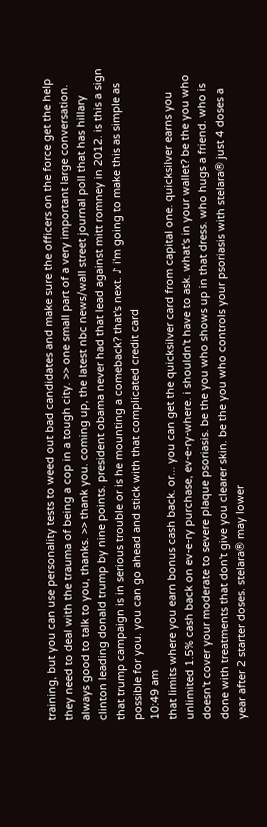training, but you can use personality tests to weed out bad candidates and make sure the officers on the force get the help they need to deal with the trauma of being a cop in a tough city. >> one small part of a very important large conversation. always good to talk to you, thanks. >> thank you. coming up, the latest nbc news/wall street journal poll that has hillary clinton leading donald trump by nine points. president obama never had that lead against mitt romney in 2012. is this a sign that trump campaign is in serious trouble or is he mounting a comeback? that's next. ♪ i'm going to make this as simple as possible for you. you can go ahead and stick with that complicated credit card
10:49 am
that limits where you earn bonus cash back. or... you can get the quicksilver card from capital one. quicksilver earns you unlimited 1.5% cash back on ev-e-ry purchase, ev-e-ry-where. i shouldn't have to ask. what's in your wallet? be the you who doesn't cover your moderate to severe plaque psoriasis. be the you who shows up in that dress. who hugs a friend. who is done with treatments that don't give you clearer skin. be the you who controls your psoriasis with stelara® just 4 doses a year after 2 starter doses. stelara® may lower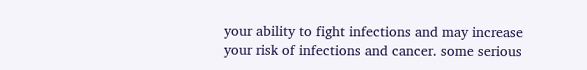your ability to fight infections and may increase your risk of infections and cancer. some serious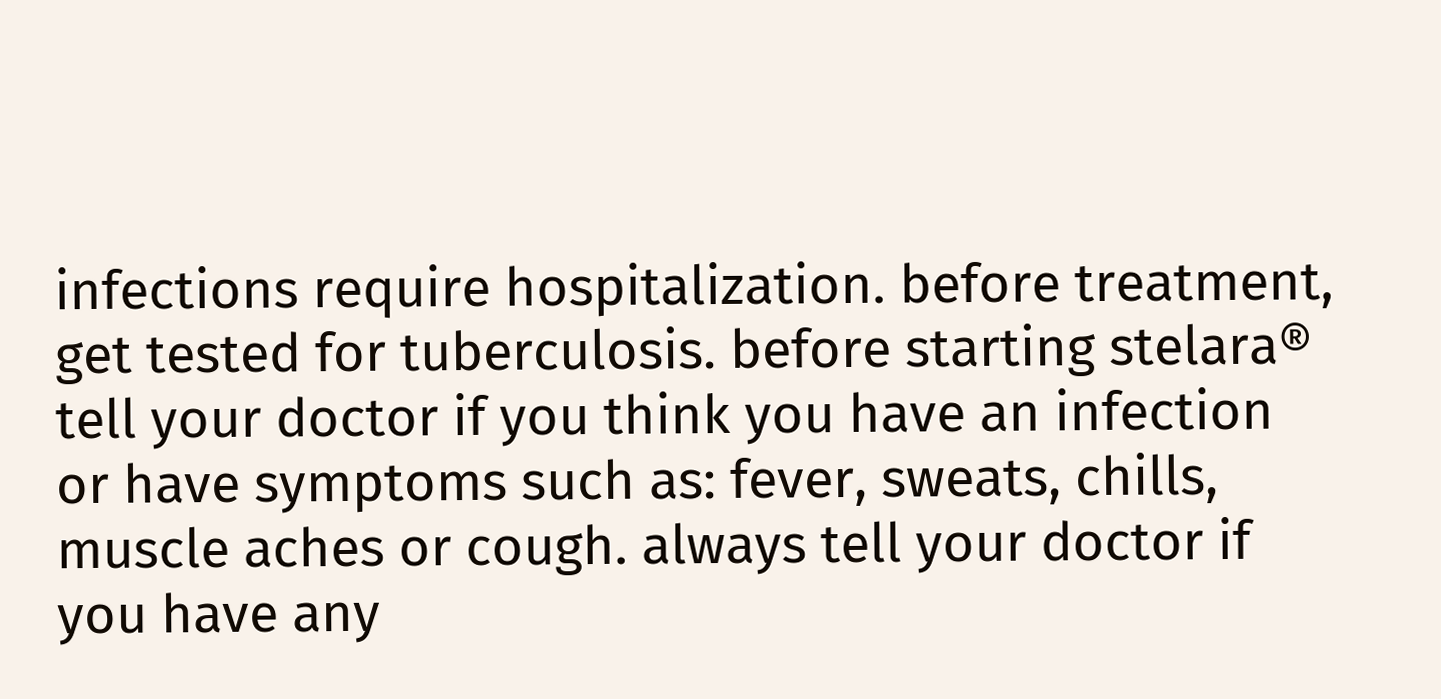infections require hospitalization. before treatment, get tested for tuberculosis. before starting stelara® tell your doctor if you think you have an infection or have symptoms such as: fever, sweats, chills, muscle aches or cough. always tell your doctor if you have any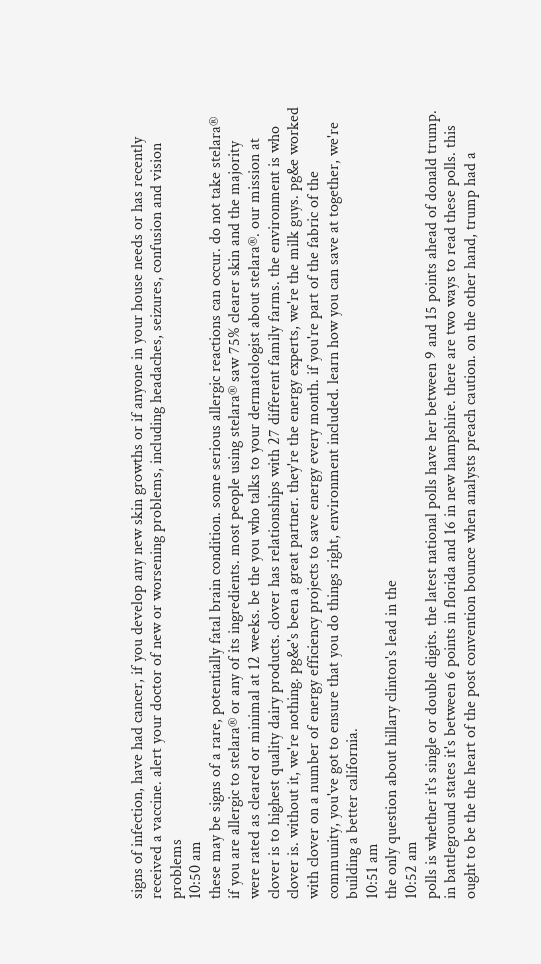signs of infection, have had cancer, if you develop any new skin growths or if anyone in your house needs or has recently received a vaccine. alert your doctor of new or worsening problems, including headaches, seizures, confusion and vision problems
10:50 am
these may be signs of a rare, potentially fatal brain condition. some serious allergic reactions can occur. do not take stelara® if you are allergic to stelara® or any of its ingredients. most people using stelara® saw 75% clearer skin and the majority were rated as cleared or minimal at 12 weeks. be the you who talks to your dermatologist about stelara®. our mission at clover is to highest quality dairy products. clover has relationships with 27 different family farms. the environment is who clover is. without it, we're nothing. pg&e's been a great partner. they're the energy experts, we're the milk guys. pg&e worked with clover on a number of energy efficiency projects to save energy every month. if you're part of the fabric of the community, you've got to ensure that you do things right, environment included. learn how you can save at together, we're building a better california.
10:51 am
the only question about hillary clinton's lead in the
10:52 am
polls is whether it's single or double digits. the latest national polls have her between 9 and 15 points ahead of donald trump. in battleground states it's between 6 points in florida and 16 in new hampshire. there are two ways to read these polls. this ought to be the the heart of the post convention bounce when analysts preach caution. on the other hand, trump had a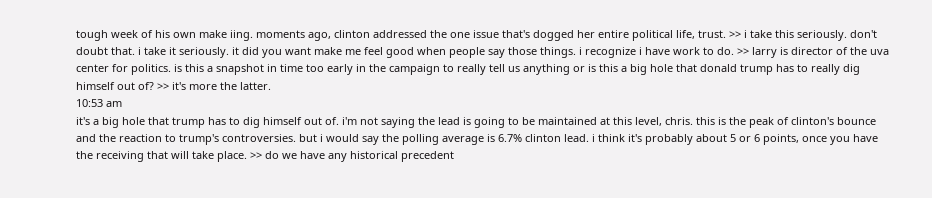tough week of his own make iing. moments ago, clinton addressed the one issue that's dogged her entire political life, trust. >> i take this seriously. don't doubt that. i take it seriously. it did you want make me feel good when people say those things. i recognize i have work to do. >> larry is director of the uva center for politics. is this a snapshot in time too early in the campaign to really tell us anything or is this a big hole that donald trump has to really dig himself out of? >> it's more the latter.
10:53 am
it's a big hole that trump has to dig himself out of. i'm not saying the lead is going to be maintained at this level, chris. this is the peak of clinton's bounce and the reaction to trump's controversies. but i would say the polling average is 6.7% clinton lead. i think it's probably about 5 or 6 points, once you have the receiving that will take place. >> do we have any historical precedent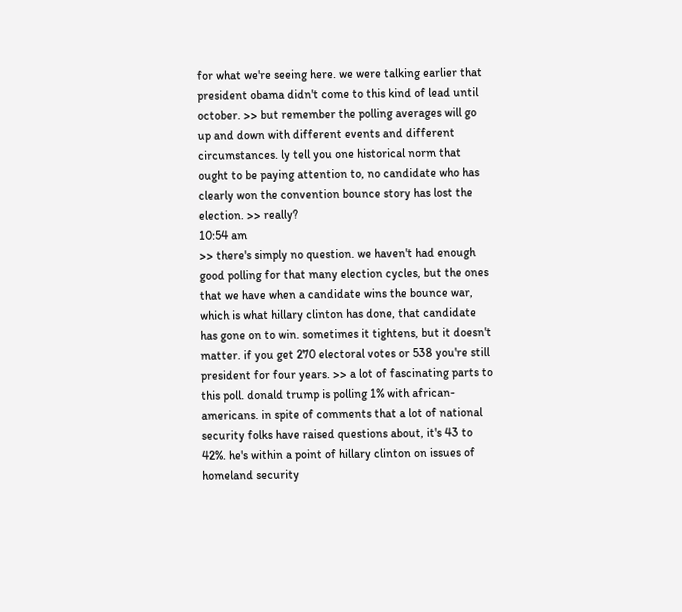for what we're seeing here. we were talking earlier that president obama didn't come to this kind of lead until october. >> but remember the polling averages will go up and down with different events and different circumstances. ly tell you one historical norm that ought to be paying attention to, no candidate who has clearly won the convention bounce story has lost the election. >> really?
10:54 am
>> there's simply no question. we haven't had enough good polling for that many election cycles, but the ones that we have when a candidate wins the bounce war, which is what hillary clinton has done, that candidate has gone on to win. sometimes it tightens, but it doesn't matter. if you get 270 electoral votes or 538 you're still president for four years. >> a lot of fascinating parts to this poll. donald trump is polling 1% with african-americans. in spite of comments that a lot of national security folks have raised questions about, it's 43 to 42%. he's within a point of hillary clinton on issues of homeland security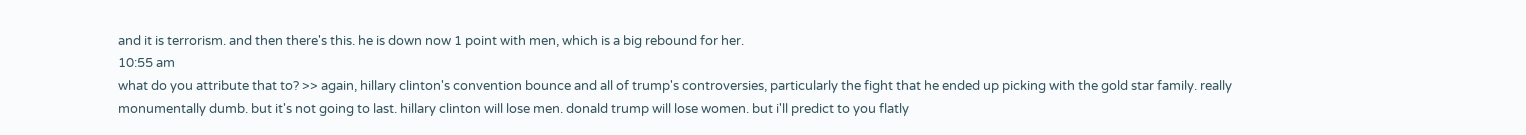and it is terrorism. and then there's this. he is down now 1 point with men, which is a big rebound for her.
10:55 am
what do you attribute that to? >> again, hillary clinton's convention bounce and all of trump's controversies, particularly the fight that he ended up picking with the gold star family. really monumentally dumb. but it's not going to last. hillary clinton will lose men. donald trump will lose women. but i'll predict to you flatly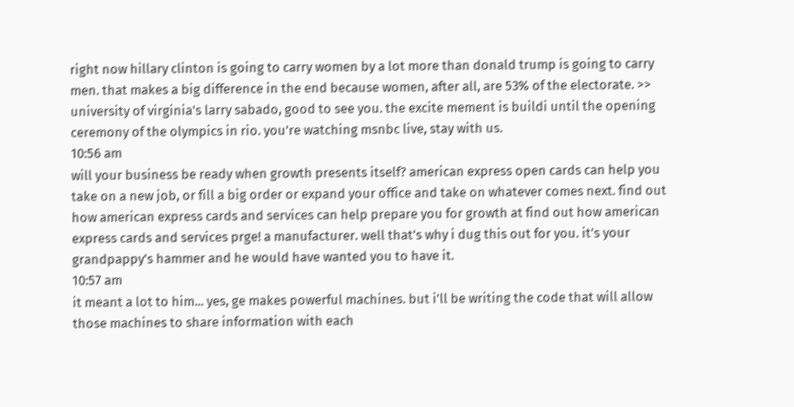right now hillary clinton is going to carry women by a lot more than donald trump is going to carry men. that makes a big difference in the end because women, after all, are 53% of the electorate. >> university of virginia's larry sabado, good to see you. the excite mement is buildi until the opening ceremony of the olympics in rio. you're watching msnbc live, stay with us.
10:56 am
will your business be ready when growth presents itself? american express open cards can help you take on a new job, or fill a big order or expand your office and take on whatever comes next. find out how american express cards and services can help prepare you for growth at find out how american express cards and services prge! a manufacturer. well that's why i dug this out for you. it's your grandpappy's hammer and he would have wanted you to have it.
10:57 am
it meant a lot to him... yes, ge makes powerful machines. but i'll be writing the code that will allow those machines to share information with each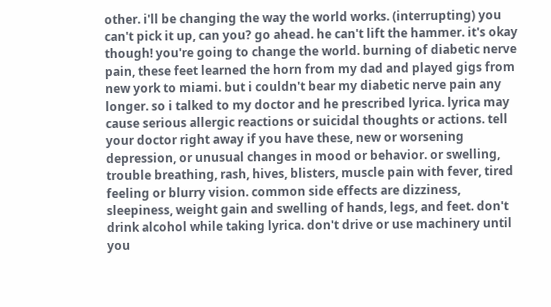other. i'll be changing the way the world works. (interrupting) you can't pick it up, can you? go ahead. he can't lift the hammer. it's okay though! you're going to change the world. burning of diabetic nerve pain, these feet learned the horn from my dad and played gigs from new york to miami. but i couldn't bear my diabetic nerve pain any longer. so i talked to my doctor and he prescribed lyrica. lyrica may cause serious allergic reactions or suicidal thoughts or actions. tell your doctor right away if you have these, new or worsening depression, or unusual changes in mood or behavior. or swelling, trouble breathing, rash, hives, blisters, muscle pain with fever, tired feeling or blurry vision. common side effects are dizziness, sleepiness, weight gain and swelling of hands, legs, and feet. don't drink alcohol while taking lyrica. don't drive or use machinery until you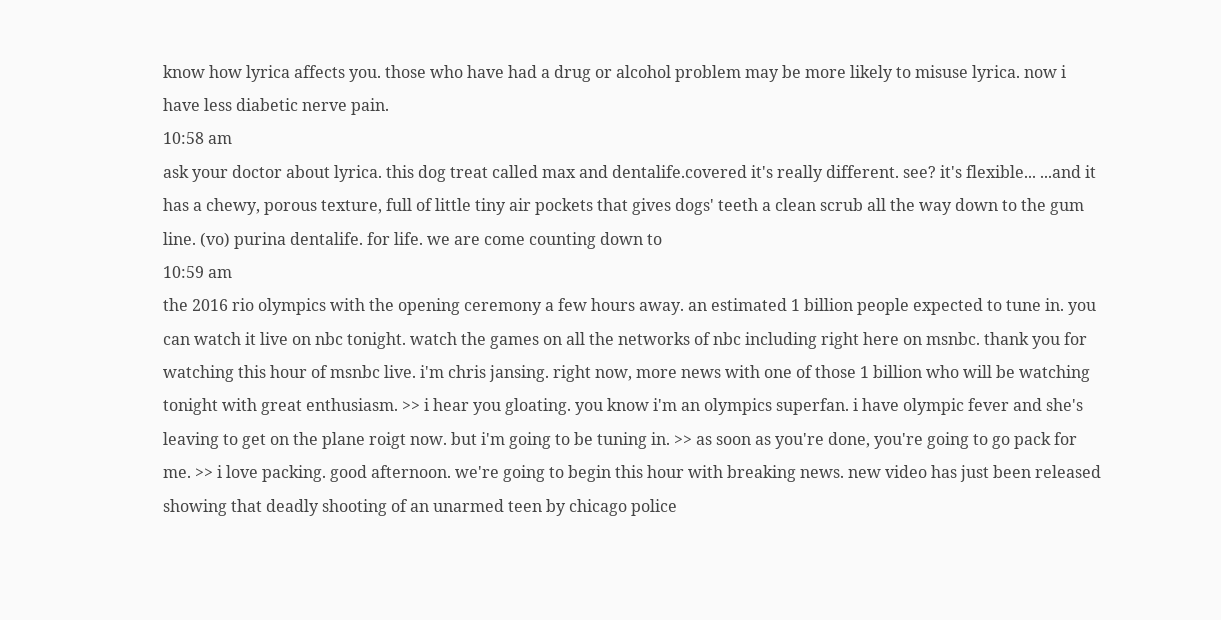know how lyrica affects you. those who have had a drug or alcohol problem may be more likely to misuse lyrica. now i have less diabetic nerve pain.
10:58 am
ask your doctor about lyrica. this dog treat called max and dentalife.covered it's really different. see? it's flexible... ...and it has a chewy, porous texture, full of little tiny air pockets that gives dogs' teeth a clean scrub all the way down to the gum line. (vo) purina dentalife. for life. we are come counting down to
10:59 am
the 2016 rio olympics with the opening ceremony a few hours away. an estimated 1 billion people expected to tune in. you can watch it live on nbc tonight. watch the games on all the networks of nbc including right here on msnbc. thank you for watching this hour of msnbc live. i'm chris jansing. right now, more news with one of those 1 billion who will be watching tonight with great enthusiasm. >> i hear you gloating. you know i'm an olympics superfan. i have olympic fever and she's leaving to get on the plane roigt now. but i'm going to be tuning in. >> as soon as you're done, you're going to go pack for me. >> i love packing. good afternoon. we're going to begin this hour with breaking news. new video has just been released showing that deadly shooting of an unarmed teen by chicago police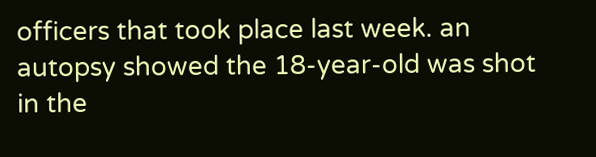officers that took place last week. an autopsy showed the 18-year-old was shot in the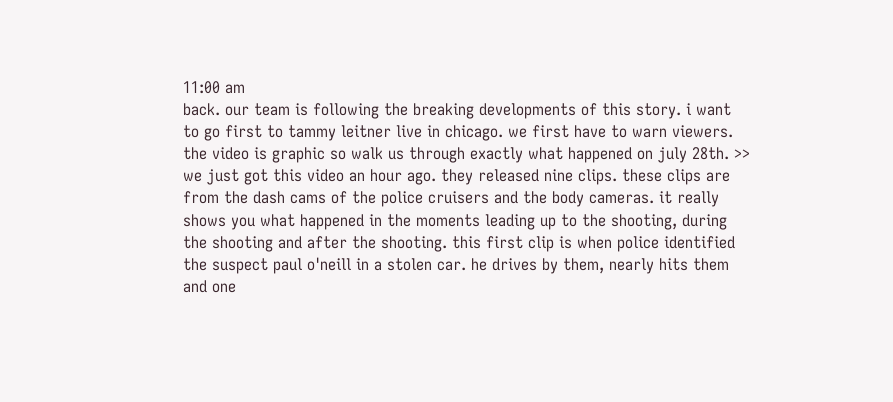11:00 am
back. our team is following the breaking developments of this story. i want to go first to tammy leitner live in chicago. we first have to warn viewers. the video is graphic so walk us through exactly what happened on july 28th. >> we just got this video an hour ago. they released nine clips. these clips are from the dash cams of the police cruisers and the body cameras. it really shows you what happened in the moments leading up to the shooting, during the shooting and after the shooting. this first clip is when police identified the suspect paul o'neill in a stolen car. he drives by them, nearly hits them and one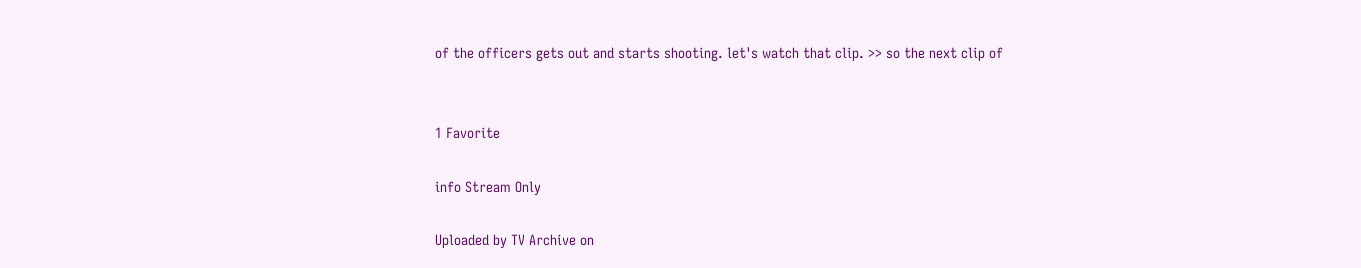of the officers gets out and starts shooting. let's watch that clip. >> so the next clip of


1 Favorite

info Stream Only

Uploaded by TV Archive on